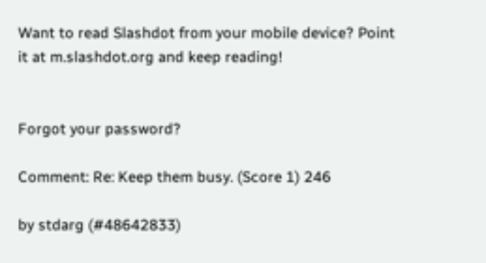Want to read Slashdot from your mobile device? Point it at m.slashdot.org and keep reading!


Forgot your password?

Comment: Re: Keep them busy. (Score 1) 246

by stdarg (#48642833)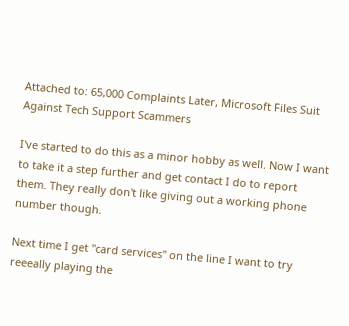Attached to: 65,000 Complaints Later, Microsoft Files Suit Against Tech Support Scammers

I've started to do this as a minor hobby as well. Now I want to take it a step further and get contact I do to report them. They really don't like giving out a working phone number though.

Next time I get "card services" on the line I want to try reeeally playing the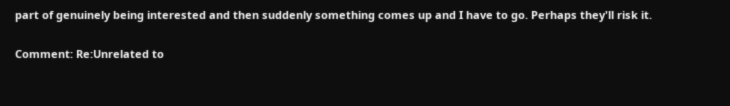part of genuinely being interested and then suddenly something comes up and I have to go. Perhaps they'll risk it.

Comment: Re:Unrelated to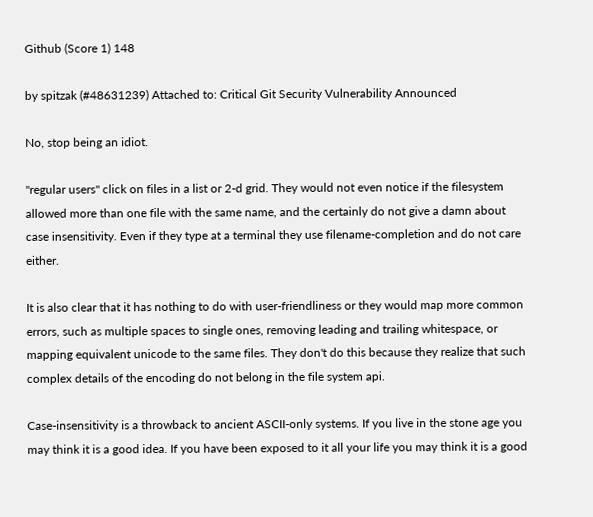Github (Score 1) 148

by spitzak (#48631239) Attached to: Critical Git Security Vulnerability Announced

No, stop being an idiot.

"regular users" click on files in a list or 2-d grid. They would not even notice if the filesystem allowed more than one file with the same name, and the certainly do not give a damn about case insensitivity. Even if they type at a terminal they use filename-completion and do not care either.

It is also clear that it has nothing to do with user-friendliness or they would map more common errors, such as multiple spaces to single ones, removing leading and trailing whitespace, or mapping equivalent unicode to the same files. They don't do this because they realize that such complex details of the encoding do not belong in the file system api.

Case-insensitivity is a throwback to ancient ASCII-only systems. If you live in the stone age you may think it is a good idea. If you have been exposed to it all your life you may think it is a good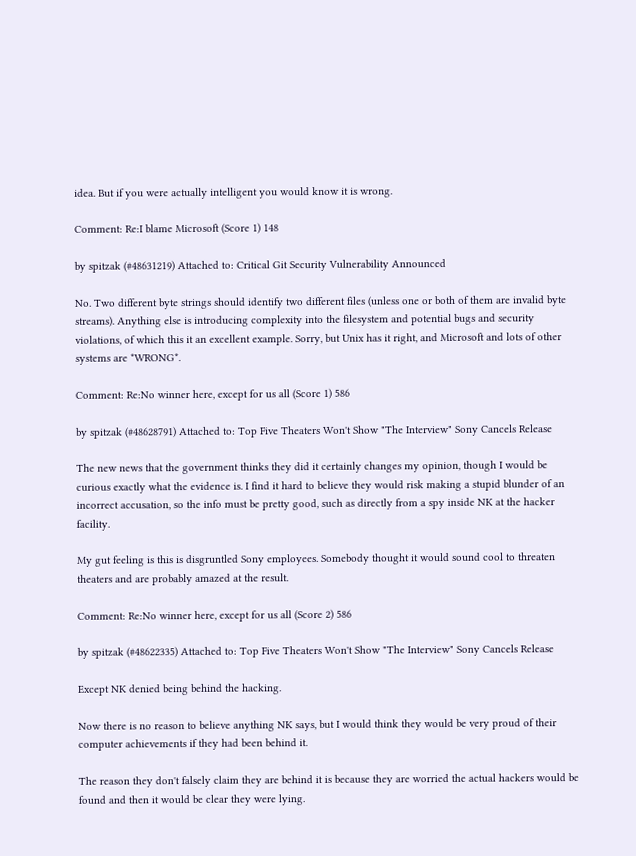idea. But if you were actually intelligent you would know it is wrong.

Comment: Re:I blame Microsoft (Score 1) 148

by spitzak (#48631219) Attached to: Critical Git Security Vulnerability Announced

No. Two different byte strings should identify two different files (unless one or both of them are invalid byte streams). Anything else is introducing complexity into the filesystem and potential bugs and security violations, of which this it an excellent example. Sorry, but Unix has it right, and Microsoft and lots of other systems are *WRONG*.

Comment: Re:No winner here, except for us all (Score 1) 586

by spitzak (#48628791) Attached to: Top Five Theaters Won't Show "The Interview" Sony Cancels Release

The new news that the government thinks they did it certainly changes my opinion, though I would be curious exactly what the evidence is. I find it hard to believe they would risk making a stupid blunder of an incorrect accusation, so the info must be pretty good, such as directly from a spy inside NK at the hacker facility.

My gut feeling is this is disgruntled Sony employees. Somebody thought it would sound cool to threaten theaters and are probably amazed at the result.

Comment: Re:No winner here, except for us all (Score 2) 586

by spitzak (#48622335) Attached to: Top Five Theaters Won't Show "The Interview" Sony Cancels Release

Except NK denied being behind the hacking.

Now there is no reason to believe anything NK says, but I would think they would be very proud of their computer achievements if they had been behind it.

The reason they don't falsely claim they are behind it is because they are worried the actual hackers would be found and then it would be clear they were lying.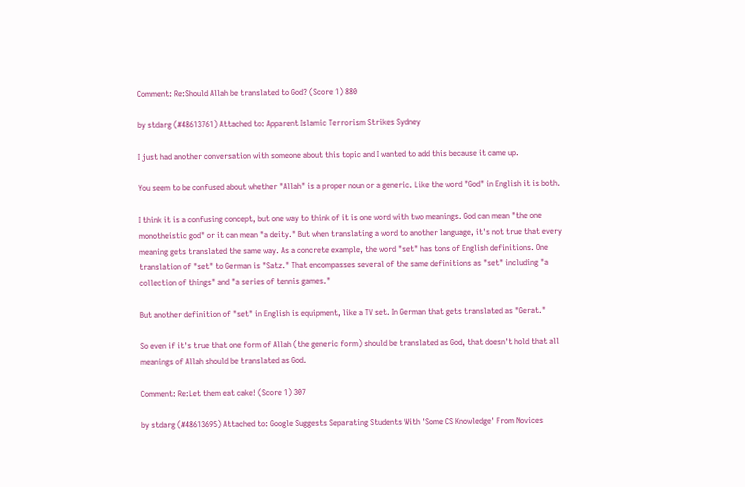Comment: Re:Should Allah be translated to God? (Score 1) 880

by stdarg (#48613761) Attached to: Apparent Islamic Terrorism Strikes Sydney

I just had another conversation with someone about this topic and I wanted to add this because it came up.

You seem to be confused about whether "Allah" is a proper noun or a generic. Like the word "God" in English it is both.

I think it is a confusing concept, but one way to think of it is one word with two meanings. God can mean "the one monotheistic god" or it can mean "a deity." But when translating a word to another language, it's not true that every meaning gets translated the same way. As a concrete example, the word "set" has tons of English definitions. One translation of "set" to German is "Satz." That encompasses several of the same definitions as "set" including "a collection of things" and "a series of tennis games."

But another definition of "set" in English is equipment, like a TV set. In German that gets translated as "Gerat."

So even if it's true that one form of Allah (the generic form) should be translated as God, that doesn't hold that all meanings of Allah should be translated as God.

Comment: Re:Let them eat cake! (Score 1) 307

by stdarg (#48613695) Attached to: Google Suggests Separating Students With 'Some CS Knowledge' From Novices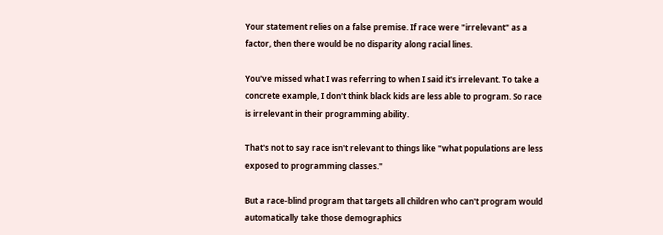Your statement relies on a false premise. If race were "irrelevant" as a factor, then there would be no disparity along racial lines.

You've missed what I was referring to when I said it's irrelevant. To take a concrete example, I don't think black kids are less able to program. So race is irrelevant in their programming ability.

That's not to say race isn't relevant to things like "what populations are less exposed to programming classes."

But a race-blind program that targets all children who can't program would automatically take those demographics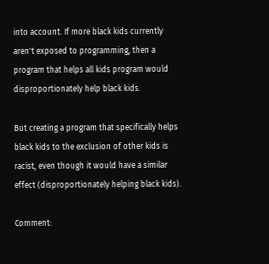into account. If more black kids currently aren't exposed to programming, then a program that helps all kids program would disproportionately help black kids.

But creating a program that specifically helps black kids to the exclusion of other kids is racist, even though it would have a similar effect (disproportionately helping black kids).

Comment: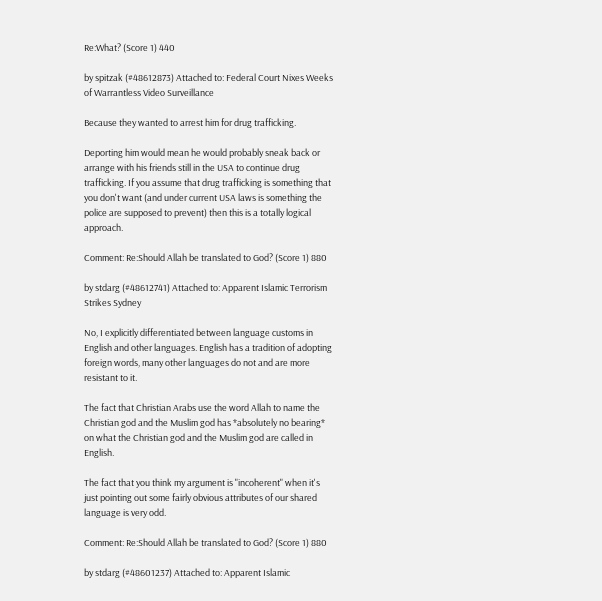Re:What? (Score 1) 440

by spitzak (#48612873) Attached to: Federal Court Nixes Weeks of Warrantless Video Surveillance

Because they wanted to arrest him for drug trafficking.

Deporting him would mean he would probably sneak back or arrange with his friends still in the USA to continue drug trafficking. If you assume that drug trafficking is something that you don't want (and under current USA laws is something the police are supposed to prevent) then this is a totally logical approach.

Comment: Re:Should Allah be translated to God? (Score 1) 880

by stdarg (#48612741) Attached to: Apparent Islamic Terrorism Strikes Sydney

No, I explicitly differentiated between language customs in English and other languages. English has a tradition of adopting foreign words, many other languages do not and are more resistant to it.

The fact that Christian Arabs use the word Allah to name the Christian god and the Muslim god has *absolutely no bearing* on what the Christian god and the Muslim god are called in English.

The fact that you think my argument is "incoherent" when it's just pointing out some fairly obvious attributes of our shared language is very odd.

Comment: Re:Should Allah be translated to God? (Score 1) 880

by stdarg (#48601237) Attached to: Apparent Islamic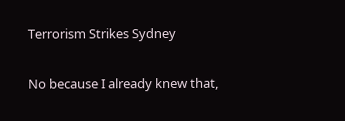Terrorism Strikes Sydney

No because I already knew that,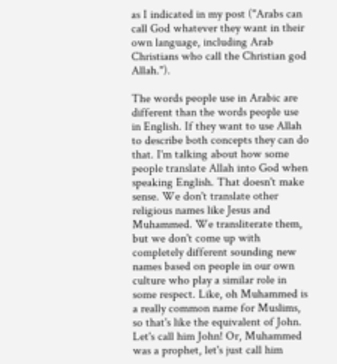as I indicated in my post ("Arabs can call God whatever they want in their own language, including Arab Christians who call the Christian god Allah.").

The words people use in Arabic are different than the words people use in English. If they want to use Allah to describe both concepts they can do that. I'm talking about how some people translate Allah into God when speaking English. That doesn't make sense. We don't translate other religious names like Jesus and Muhammed. We transliterate them, but we don't come up with completely different sounding new names based on people in our own culture who play a similar role in some respect. Like, oh Muhammed is a really common name for Muslims, so that's like the equivalent of John. Let's call him John! Or, Muhammed was a prophet, let's just call him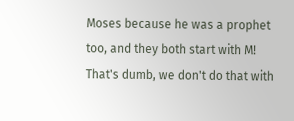Moses because he was a prophet too, and they both start with M! That's dumb, we don't do that with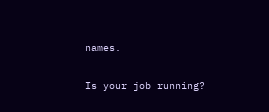names.

Is your job running?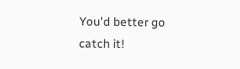You'd better go catch it!